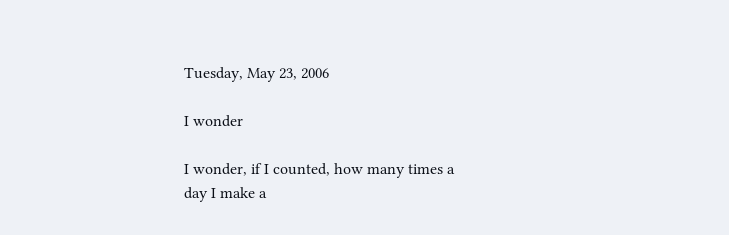Tuesday, May 23, 2006

I wonder

I wonder, if I counted, how many times a day I make a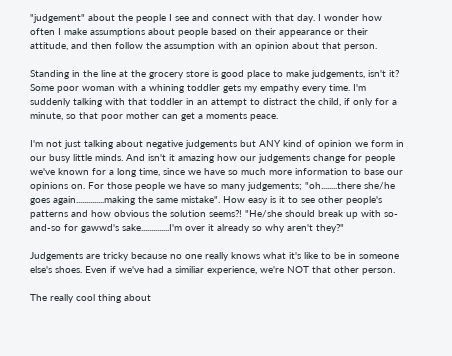"judgement" about the people I see and connect with that day. I wonder how often I make assumptions about people based on their appearance or their attitude, and then follow the assumption with an opinion about that person.

Standing in the line at the grocery store is good place to make judgements, isn't it? Some poor woman with a whining toddler gets my empathy every time. I'm suddenly talking with that toddler in an attempt to distract the child, if only for a minute, so that poor mother can get a moments peace.

I'm not just talking about negative judgements but ANY kind of opinion we form in our busy little minds. And isn't it amazing how our judgements change for people we've known for a long time, since we have so much more information to base our opinions on. For those people we have so many judgements; "oh........there she/he goes again..............making the same mistake". How easy is it to see other people's patterns and how obvious the solution seems?! "He/she should break up with so-and-so for gawwd's sake..............I'm over it already so why aren't they?"

Judgements are tricky because no one really knows what it's like to be in someone else's shoes. Even if we've had a similiar experience, we're NOT that other person.

The really cool thing about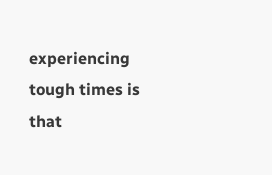experiencing tough times is that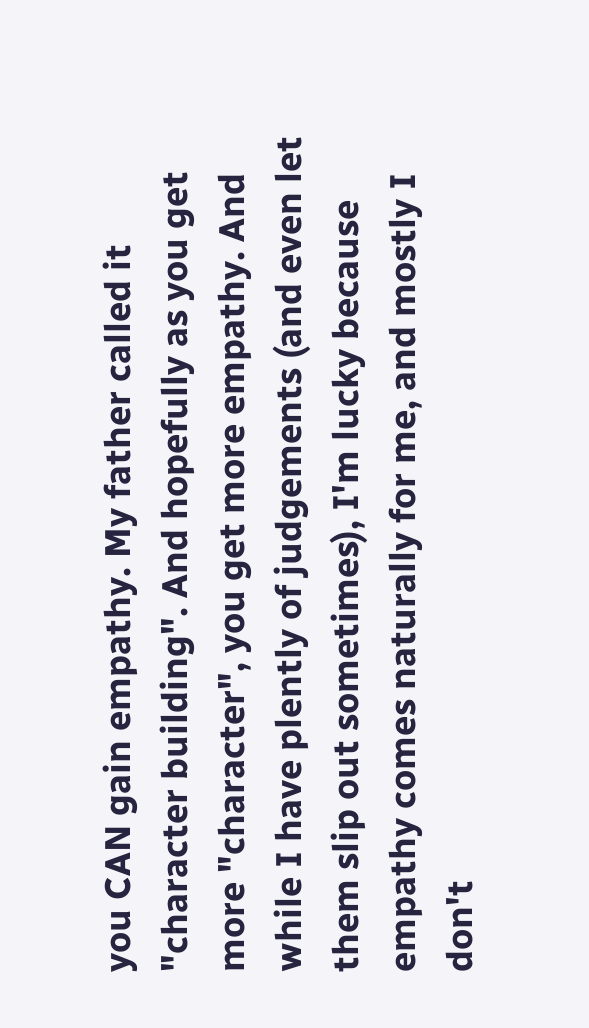you CAN gain empathy. My father called it "character building". And hopefully as you get more "character", you get more empathy. And while I have plently of judgements (and even let them slip out sometimes), I'm lucky because empathy comes naturally for me, and mostly I don't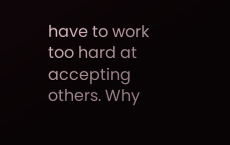have to work too hard at accepting others. Why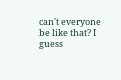can't everyone be like that? I guess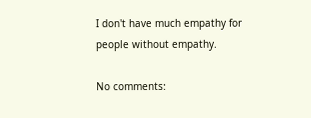I don't have much empathy for people without empathy.

No comments: